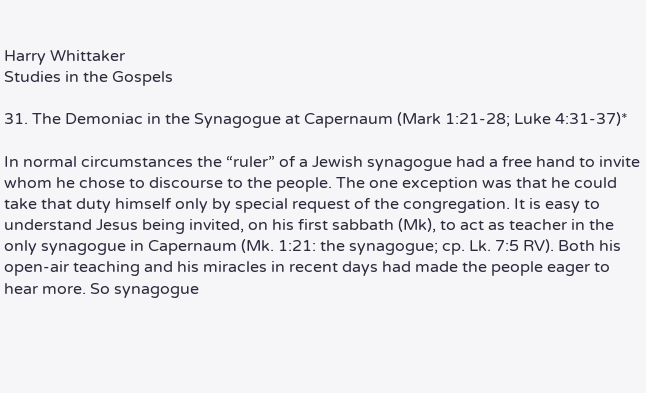Harry Whittaker
Studies in the Gospels

31. The Demoniac in the Synagogue at Capernaum (Mark 1:21-28; Luke 4:31-37)*

In normal circumstances the “ruler” of a Jewish synagogue had a free hand to invite whom he chose to discourse to the people. The one exception was that he could take that duty himself only by special request of the congregation. It is easy to understand Jesus being invited, on his first sabbath (Mk), to act as teacher in the only synagogue in Capernaum (Mk. 1:21: the synagogue; cp. Lk. 7:5 RV). Both his open-air teaching and his miracles in recent days had made the people eager to hear more. So synagogue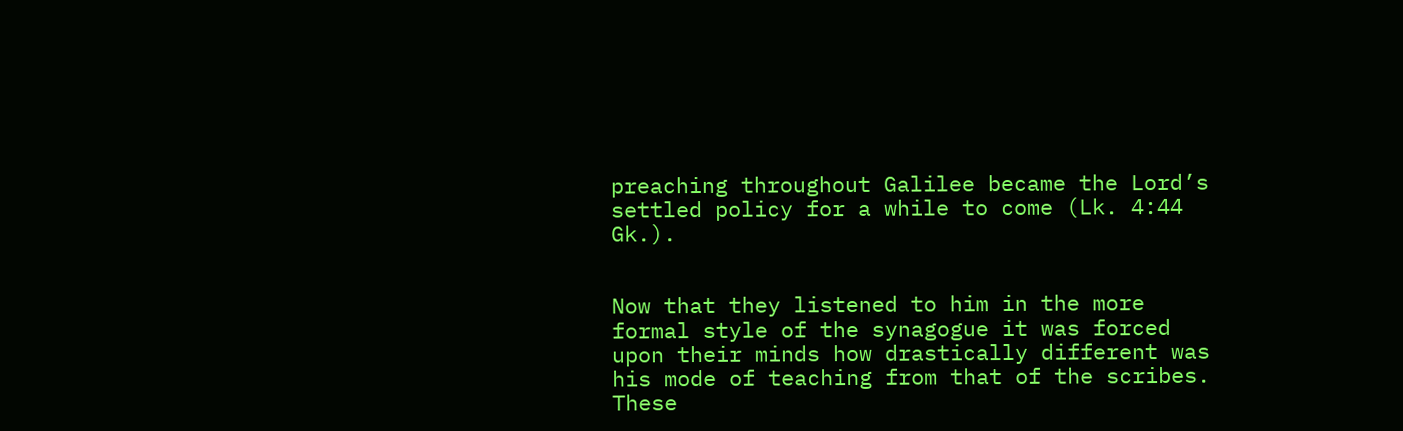preaching throughout Galilee became the Lord’s settled policy for a while to come (Lk. 4:44 Gk.).


Now that they listened to him in the more formal style of the synagogue it was forced upon their minds how drastically different was his mode of teaching from that of the scribes. These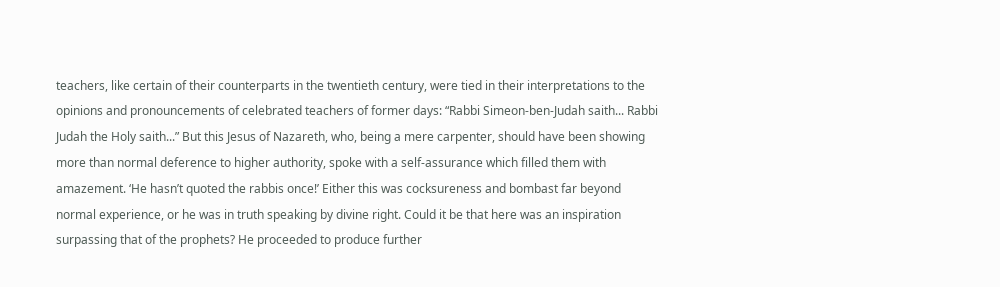teachers, like certain of their counterparts in the twentieth century, were tied in their interpretations to the opinions and pronouncements of celebrated teachers of former days: “Rabbi Simeon-ben-Judah saith... Rabbi Judah the Holy saith...” But this Jesus of Nazareth, who, being a mere carpenter, should have been showing more than normal deference to higher authority, spoke with a self-assurance which filled them with amazement. ‘He hasn’t quoted the rabbis once!’ Either this was cocksureness and bombast far beyond normal experience, or he was in truth speaking by divine right. Could it be that here was an inspiration surpassing that of the prophets? He proceeded to produce further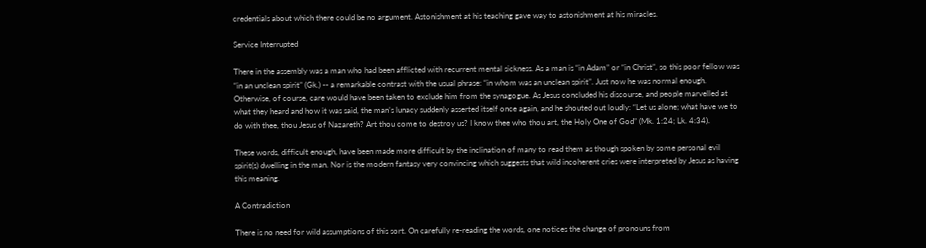credentials about which there could be no argument. Astonishment at his teaching gave way to astonishment at his miracles.

Service Interrupted

There in the assembly was a man who had been afflicted with recurrent mental sickness. As a man is “in Adam” or “in Christ”, so this poor fellow was “in an unclean spirit” (Gk.) -- a remarkable contrast with the usual phrase: “in whom was an unclean spirit”. Just now he was normal enough. Otherwise, of course, care would have been taken to exclude him from the synagogue. As Jesus concluded his discourse, and people marvelled at what they heard and how it was said, the man’s lunacy suddenly asserted itself once again, and he shouted out loudly: “Let us alone; what have we to do with thee, thou Jesus of Nazareth? Art thou come to destroy us? I know thee who thou art, the Holy One of God” (Mk. 1:24; Lk. 4:34).

These words, difficult enough, have been made more difficult by the inclination of many to read them as though spoken by some personal evil spirit(s) dwelling in the man. Nor is the modern fantasy very convincing which suggests that wild incoherent cries were interpreted by Jesus as having this meaning.

A Contradiction

There is no need for wild assumptions of this sort. On carefully re-reading the words, one notices the change of pronouns from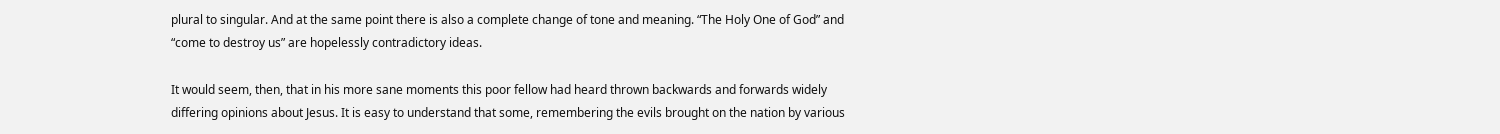plural to singular. And at the same point there is also a complete change of tone and meaning. “The Holy One of God” and “come to destroy us” are hopelessly contradictory ideas.

It would seem, then, that in his more sane moments this poor fellow had heard thrown backwards and forwards widely differing opinions about Jesus. It is easy to understand that some, remembering the evils brought on the nation by various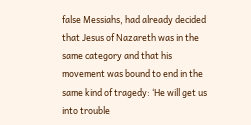false Messiahs, had already decided that Jesus of Nazareth was in the same category and that his movement was bound to end in the same kind of tragedy: ‘He will get us into trouble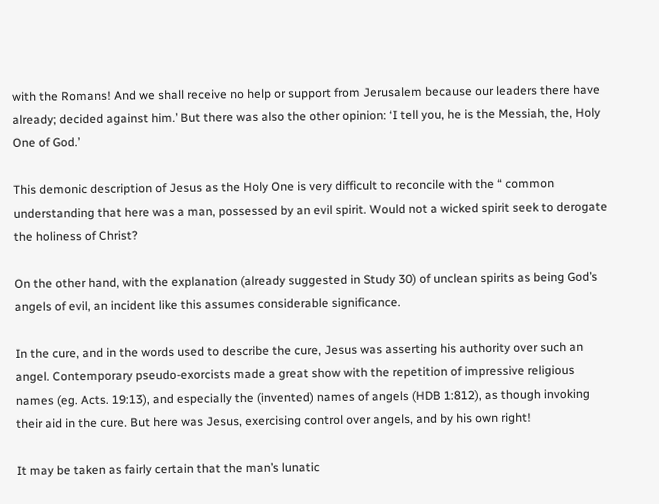with the Romans! And we shall receive no help or support from Jerusalem because our leaders there have already; decided against him.’ But there was also the other opinion: ‘I tell you, he is the Messiah, the, Holy One of God.’

This demonic description of Jesus as the Holy One is very difficult to reconcile with the “ common understanding that here was a man, possessed by an evil spirit. Would not a wicked spirit seek to derogate the holiness of Christ?

On the other hand, with the explanation (already suggested in Study 30) of unclean spirits as being God’s angels of evil, an incident like this assumes considerable significance.

In the cure, and in the words used to describe the cure, Jesus was asserting his authority over such an angel. Contemporary pseudo-exorcists made a great show with the repetition of impressive religious names (eg. Acts. 19:13), and especially the (invented) names of angels (HDB 1:812), as though invoking their aid in the cure. But here was Jesus, exercising control over angels, and by his own right!

It may be taken as fairly certain that the man’s lunatic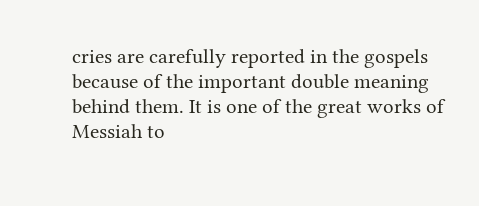cries are carefully reported in the gospels because of the important double meaning behind them. It is one of the great works of Messiah to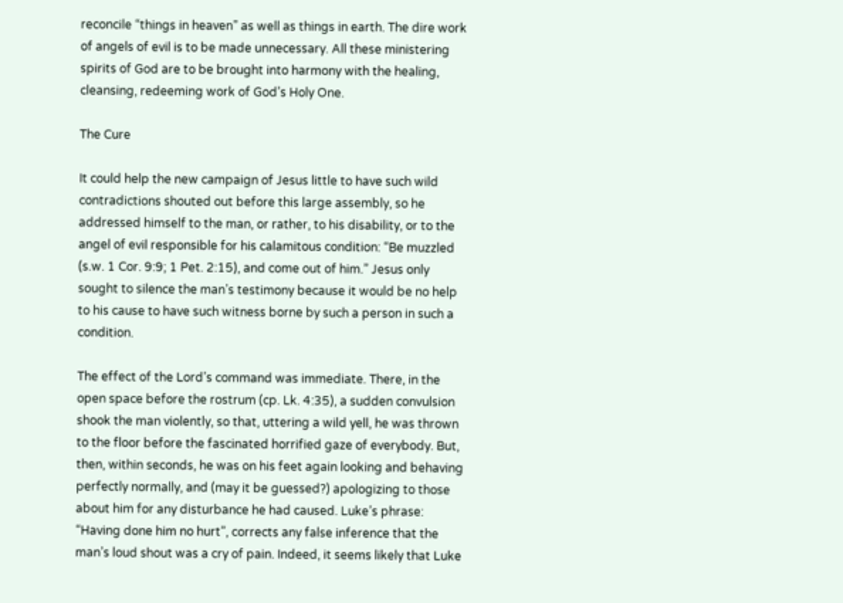reconcile “things in heaven” as well as things in earth. The dire work of angels of evil is to be made unnecessary. All these ministering spirits of God are to be brought into harmony with the healing, cleansing, redeeming work of God’s Holy One.

The Cure

It could help the new campaign of Jesus little to have such wild contradictions shouted out before this large assembly, so he addressed himself to the man, or rather, to his disability, or to the angel of evil responsible for his calamitous condition: “Be muzzled (s.w. 1 Cor. 9:9; 1 Pet. 2:15), and come out of him.” Jesus only sought to silence the man’s testimony because it would be no help to his cause to have such witness borne by such a person in such a condition.

The effect of the Lord’s command was immediate. There, in the open space before the rostrum (cp. Lk. 4:35), a sudden convulsion shook the man violently, so that, uttering a wild yell, he was thrown to the floor before the fascinated horrified gaze of everybody. But, then, within seconds, he was on his feet again looking and behaving perfectly normally, and (may it be guessed?) apologizing to those about him for any disturbance he had caused. Luke’s phrase: “Having done him no hurt”, corrects any false inference that the man’s loud shout was a cry of pain. Indeed, it seems likely that Luke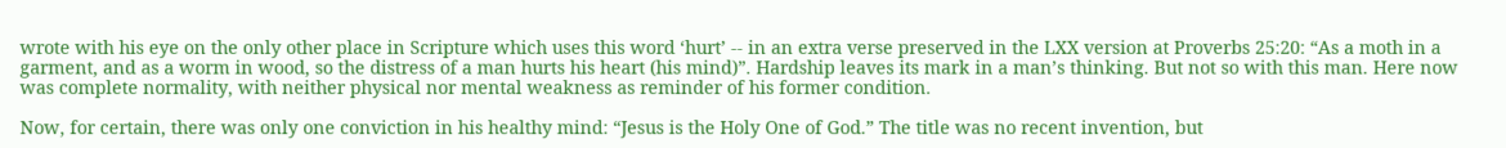wrote with his eye on the only other place in Scripture which uses this word ‘hurt’ -- in an extra verse preserved in the LXX version at Proverbs 25:20: “As a moth in a garment, and as a worm in wood, so the distress of a man hurts his heart (his mind)”. Hardship leaves its mark in a man’s thinking. But not so with this man. Here now was complete normality, with neither physical nor mental weakness as reminder of his former condition.

Now, for certain, there was only one conviction in his healthy mind: “Jesus is the Holy One of God.” The title was no recent invention, but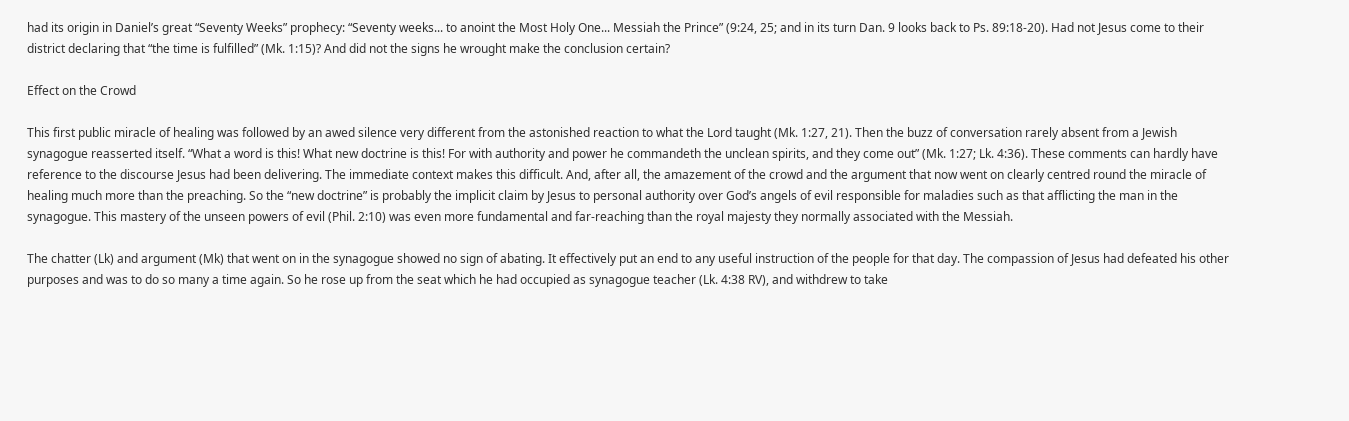had its origin in Daniel’s great “Seventy Weeks” prophecy: “Seventy weeks... to anoint the Most Holy One... Messiah the Prince” (9:24, 25; and in its turn Dan. 9 looks back to Ps. 89:18-20). Had not Jesus come to their district declaring that “the time is fulfilled” (Mk. 1:15)? And did not the signs he wrought make the conclusion certain?

Effect on the Crowd

This first public miracle of healing was followed by an awed silence very different from the astonished reaction to what the Lord taught (Mk. 1:27, 21). Then the buzz of conversation rarely absent from a Jewish synagogue reasserted itself. “What a word is this! What new doctrine is this! For with authority and power he commandeth the unclean spirits, and they come out” (Mk. 1:27; Lk. 4:36). These comments can hardly have reference to the discourse Jesus had been delivering. The immediate context makes this difficult. And, after all, the amazement of the crowd and the argument that now went on clearly centred round the miracle of healing much more than the preaching. So the “new doctrine” is probably the implicit claim by Jesus to personal authority over God’s angels of evil responsible for maladies such as that afflicting the man in the synagogue. This mastery of the unseen powers of evil (Phil. 2:10) was even more fundamental and far-reaching than the royal majesty they normally associated with the Messiah.

The chatter (Lk) and argument (Mk) that went on in the synagogue showed no sign of abating. It effectively put an end to any useful instruction of the people for that day. The compassion of Jesus had defeated his other purposes and was to do so many a time again. So he rose up from the seat which he had occupied as synagogue teacher (Lk. 4:38 RV), and withdrew to take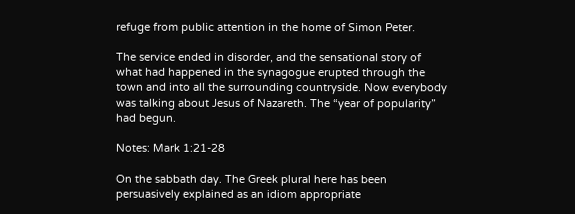refuge from public attention in the home of Simon Peter.

The service ended in disorder, and the sensational story of what had happened in the synagogue erupted through the town and into all the surrounding countryside. Now everybody was talking about Jesus of Nazareth. The “year of popularity” had begun.

Notes: Mark 1:21-28

On the sabbath day. The Greek plural here has been persuasively explained as an idiom appropriate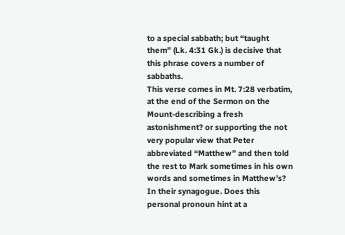to a special sabbath; but “taught them” (Lk. 4:31 Gk.) is decisive that this phrase covers a number of sabbaths.
This verse comes in Mt. 7:28 verbatim, at the end of the Sermon on the Mount-describing a fresh astonishment? or supporting the not very popular view that Peter abbreviated “Matthew” and then told the rest to Mark sometimes in his own words and sometimes in Matthew’s?
In their synagogue. Does this personal pronoun hint at a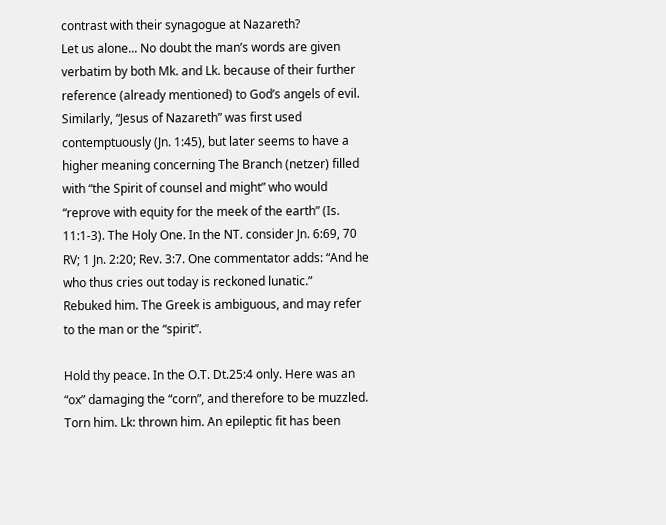contrast with their synagogue at Nazareth?
Let us alone... No doubt the man’s words are given verbatim by both Mk. and Lk. because of their further reference (already mentioned) to God’s angels of evil. Similarly, “Jesus of Nazareth” was first used contemptuously (Jn. 1:45), but later seems to have a higher meaning concerning The Branch (netzer) filled with “the Spirit of counsel and might” who would “reprove with equity for the meek of the earth” (Is. 11:1-3). The Holy One. In the NT. consider Jn. 6:69, 70 RV; 1 Jn. 2:20; Rev. 3:7. One commentator adds: “And he who thus cries out today is reckoned lunatic.”
Rebuked him. The Greek is ambiguous, and may refer to the man or the “spirit”.

Hold thy peace. In the O.T. Dt.25:4 only. Here was an “ox” damaging the “corn”, and therefore to be muzzled.
Torn him. Lk: thrown him. An epileptic fit has been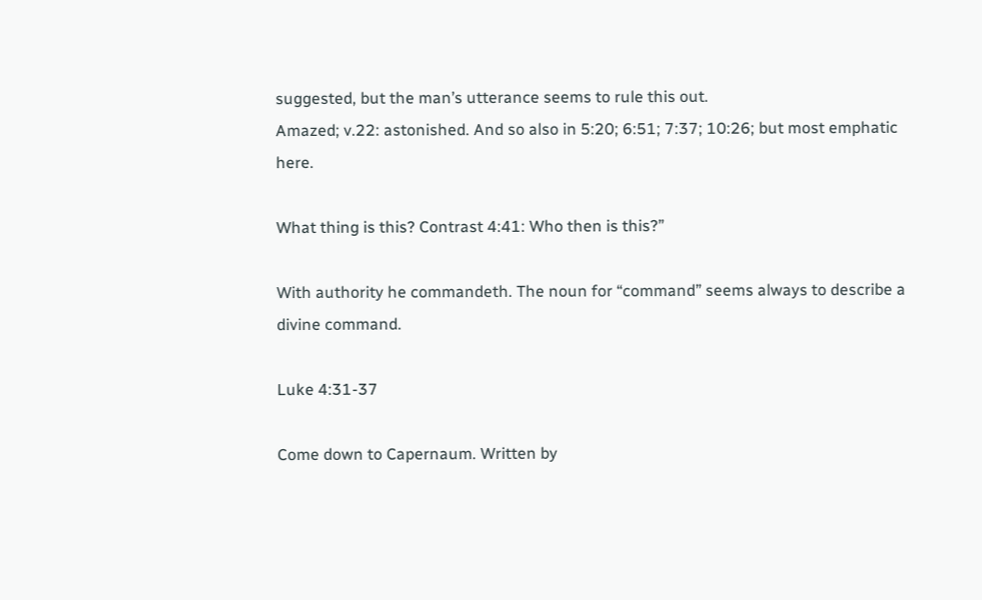suggested, but the man’s utterance seems to rule this out.
Amazed; v.22: astonished. And so also in 5:20; 6:51; 7:37; 10:26; but most emphatic here.

What thing is this? Contrast 4:41: Who then is this?”

With authority he commandeth. The noun for “command” seems always to describe a divine command.

Luke 4:31-37

Come down to Capernaum. Written by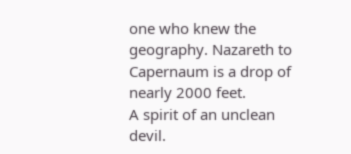one who knew the geography. Nazareth to Capernaum is a drop of nearly 2000 feet.
A spirit of an unclean devil.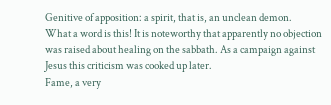Genitive of apposition: a spirit, that is, an unclean demon.
What a word is this! It is noteworthy that apparently no objection was raised about healing on the sabbath. As a campaign against Jesus this criticism was cooked up later.
Fame, a very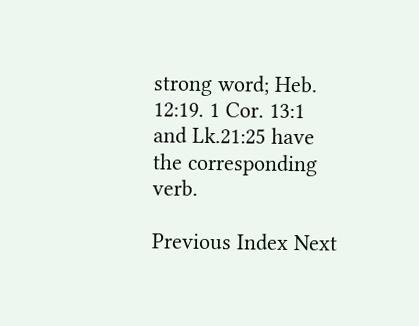strong word; Heb. 12:19. 1 Cor. 13:1 and Lk.21:25 have the corresponding verb.

Previous Index Next